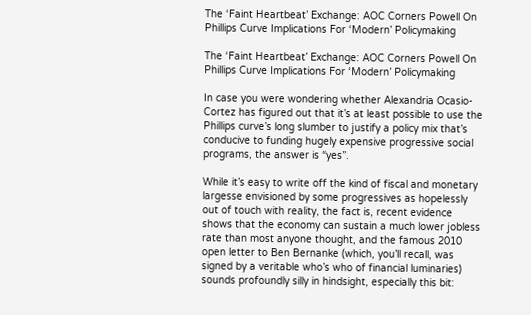The ‘Faint Heartbeat’ Exchange: AOC Corners Powell On Phillips Curve Implications For ‘Modern’ Policymaking

The ‘Faint Heartbeat’ Exchange: AOC Corners Powell On Phillips Curve Implications For ‘Modern’ Policymaking

In case you were wondering whether Alexandria Ocasio-Cortez has figured out that it’s at least possible to use the Phillips curve’s long slumber to justify a policy mix that’s conducive to funding hugely expensive progressive social programs, the answer is “yes”.

While it’s easy to write off the kind of fiscal and monetary largesse envisioned by some progressives as hopelessly out of touch with reality, the fact is, recent evidence shows that the economy can sustain a much lower jobless rate than most anyone thought, and the famous 2010 open letter to Ben Bernanke (which, you’ll recall, was signed by a veritable who’s who of financial luminaries) sounds profoundly silly in hindsight, especially this bit: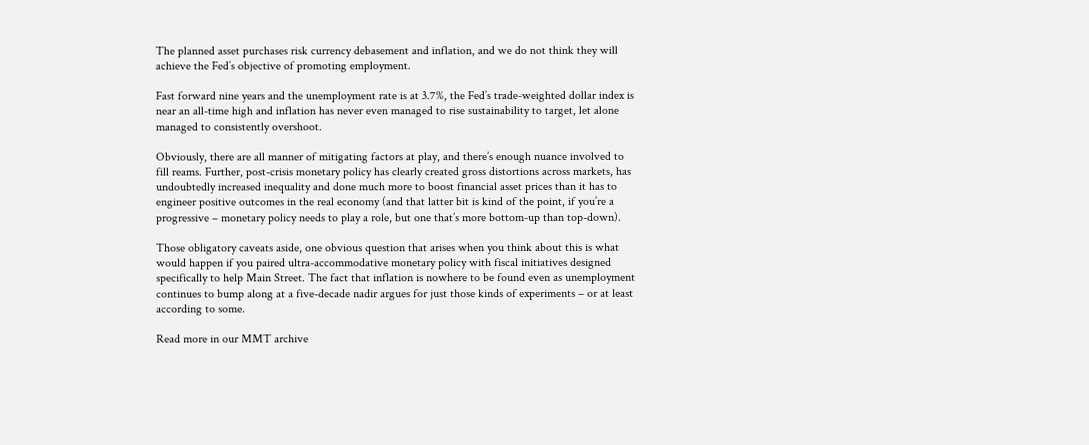The planned asset purchases risk currency debasement and inflation, and we do not think they will achieve the Fed’s objective of promoting employment.

Fast forward nine years and the unemployment rate is at 3.7%, the Fed’s trade-weighted dollar index is near an all-time high and inflation has never even managed to rise sustainability to target, let alone managed to consistently overshoot.

Obviously, there are all manner of mitigating factors at play, and there’s enough nuance involved to fill reams. Further, post-crisis monetary policy has clearly created gross distortions across markets, has undoubtedly increased inequality and done much more to boost financial asset prices than it has to engineer positive outcomes in the real economy (and that latter bit is kind of the point, if you’re a progressive – monetary policy needs to play a role, but one that’s more bottom-up than top-down).

Those obligatory caveats aside, one obvious question that arises when you think about this is what would happen if you paired ultra-accommodative monetary policy with fiscal initiatives designed specifically to help Main Street. The fact that inflation is nowhere to be found even as unemployment continues to bump along at a five-decade nadir argues for just those kinds of experiments – or at least according to some.

Read more in our MMT archive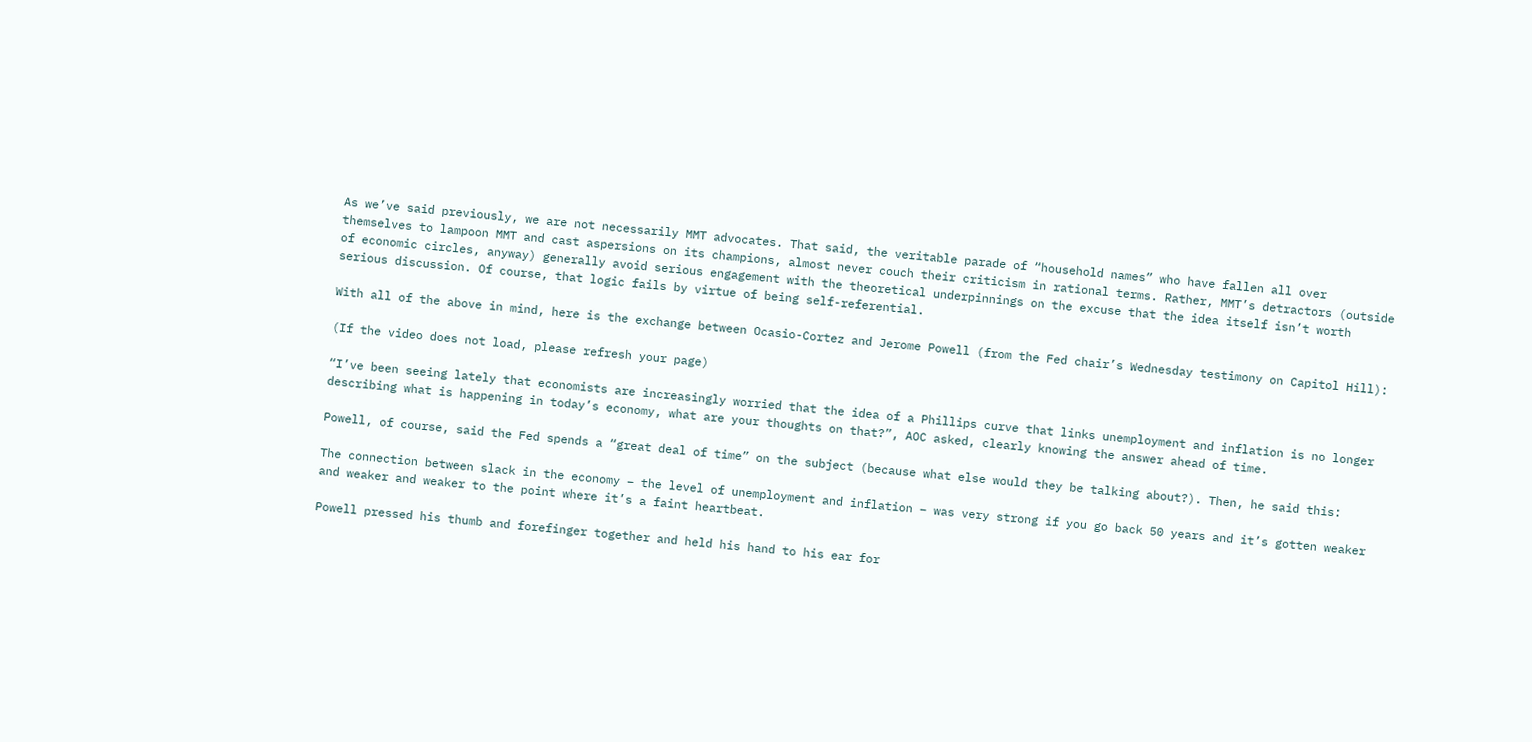As we’ve said previously, we are not necessarily MMT advocates. That said, the veritable parade of “household names” who have fallen all over themselves to lampoon MMT and cast aspersions on its champions, almost never couch their criticism in rational terms. Rather, MMT’s detractors (outside of economic circles, anyway) generally avoid serious engagement with the theoretical underpinnings on the excuse that the idea itself isn’t worth serious discussion. Of course, that logic fails by virtue of being self-referential.

With all of the above in mind, here is the exchange between Ocasio-Cortez and Jerome Powell (from the Fed chair’s Wednesday testimony on Capitol Hill):

(If the video does not load, please refresh your page)

“I’ve been seeing lately that economists are increasingly worried that the idea of a Phillips curve that links unemployment and inflation is no longer describing what is happening in today’s economy, what are your thoughts on that?”, AOC asked, clearly knowing the answer ahead of time.

Powell, of course, said the Fed spends a “great deal of time” on the subject (because what else would they be talking about?). Then, he said this:

The connection between slack in the economy – the level of unemployment and inflation – was very strong if you go back 50 years and it’s gotten weaker and weaker and weaker to the point where it’s a faint heartbeat.

Powell pressed his thumb and forefinger together and held his hand to his ear for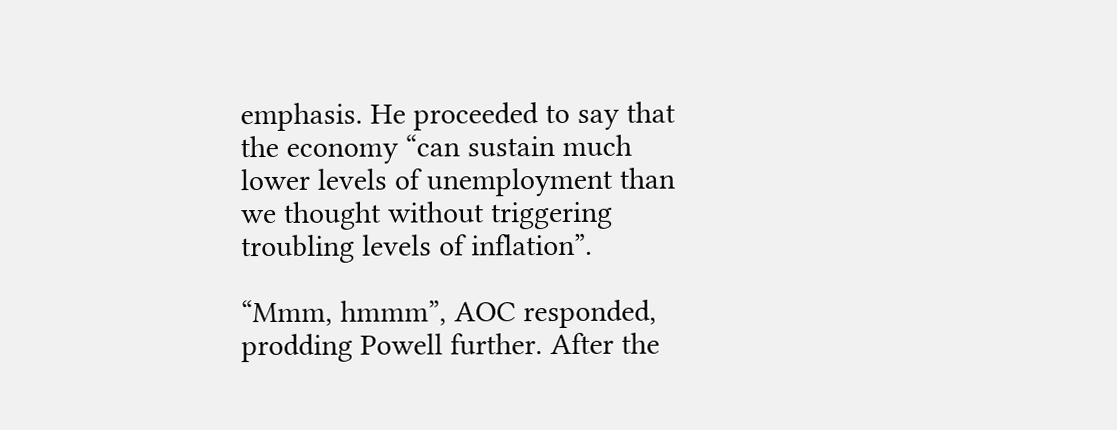emphasis. He proceeded to say that the economy “can sustain much lower levels of unemployment than we thought without triggering troubling levels of inflation”.

“Mmm, hmmm”, AOC responded, prodding Powell further. After the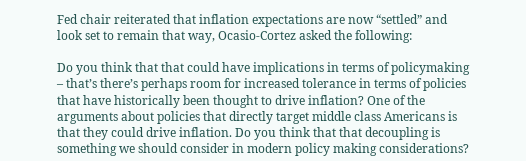Fed chair reiterated that inflation expectations are now “settled” and look set to remain that way, Ocasio-Cortez asked the following:

Do you think that that could have implications in terms of policymaking – that’s there’s perhaps room for increased tolerance in terms of policies that have historically been thought to drive inflation? One of the arguments about policies that directly target middle class Americans is that they could drive inflation. Do you think that that decoupling is something we should consider in modern policy making considerations?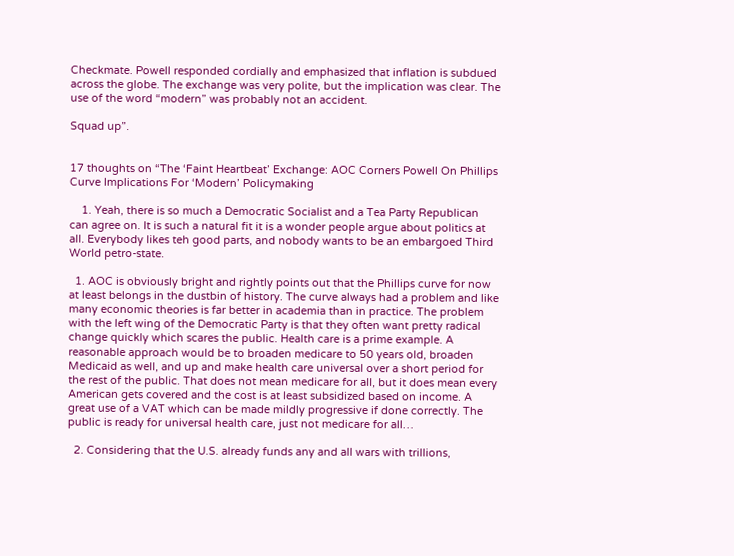Checkmate. Powell responded cordially and emphasized that inflation is subdued across the globe. The exchange was very polite, but the implication was clear. The use of the word “modern” was probably not an accident.

Squad up”.


17 thoughts on “The ‘Faint Heartbeat’ Exchange: AOC Corners Powell On Phillips Curve Implications For ‘Modern’ Policymaking

    1. Yeah, there is so much a Democratic Socialist and a Tea Party Republican can agree on. It is such a natural fit it is a wonder people argue about politics at all. Everybody likes teh good parts, and nobody wants to be an embargoed Third World petro-state.

  1. AOC is obviously bright and rightly points out that the Phillips curve for now at least belongs in the dustbin of history. The curve always had a problem and like many economic theories is far better in academia than in practice. The problem with the left wing of the Democratic Party is that they often want pretty radical change quickly which scares the public. Health care is a prime example. A reasonable approach would be to broaden medicare to 50 years old, broaden Medicaid as well, and up and make health care universal over a short period for the rest of the public. That does not mean medicare for all, but it does mean every American gets covered and the cost is at least subsidized based on income. A great use of a VAT which can be made mildly progressive if done correctly. The public is ready for universal health care, just not medicare for all…

  2. Considering that the U.S. already funds any and all wars with trillions,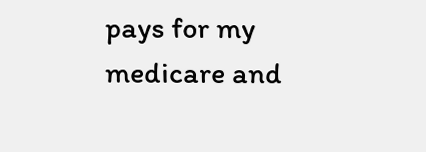pays for my medicare and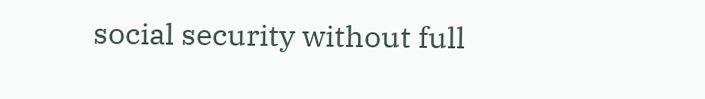social security without full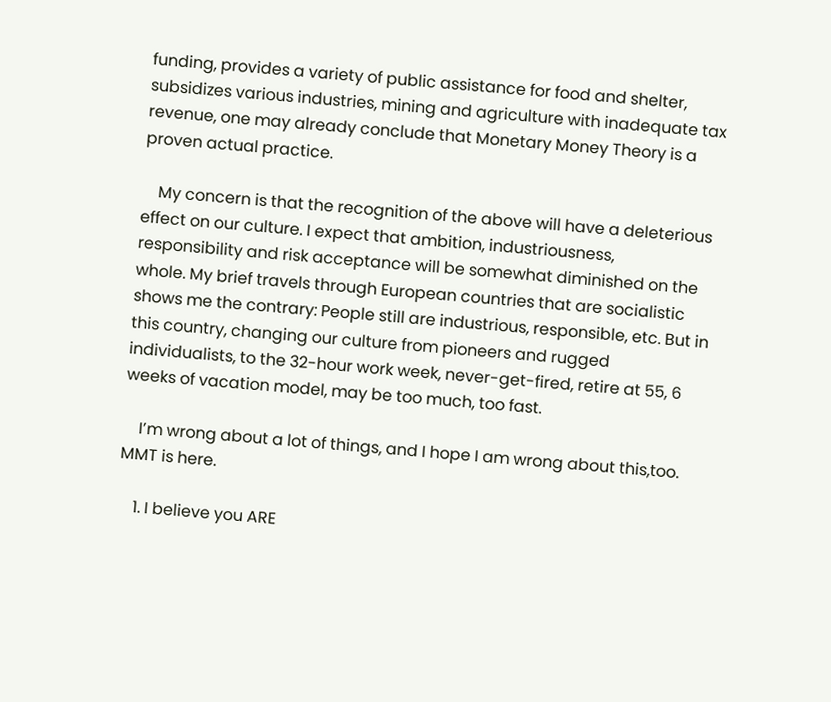funding, provides a variety of public assistance for food and shelter, subsidizes various industries, mining and agriculture with inadequate tax revenue, one may already conclude that Monetary Money Theory is a proven actual practice.

    My concern is that the recognition of the above will have a deleterious effect on our culture. I expect that ambition, industriousness, responsibility and risk acceptance will be somewhat diminished on the whole. My brief travels through European countries that are socialistic shows me the contrary: People still are industrious, responsible, etc. But in this country, changing our culture from pioneers and rugged individualists, to the 32-hour work week, never-get-fired, retire at 55, 6 weeks of vacation model, may be too much, too fast.

    I’m wrong about a lot of things, and I hope I am wrong about this,too. MMT is here.

    1. I believe you ARE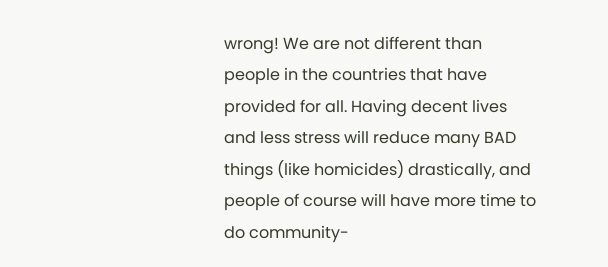wrong! We are not different than people in the countries that have provided for all. Having decent lives and less stress will reduce many BAD things (like homicides) drastically, and people of course will have more time to do community-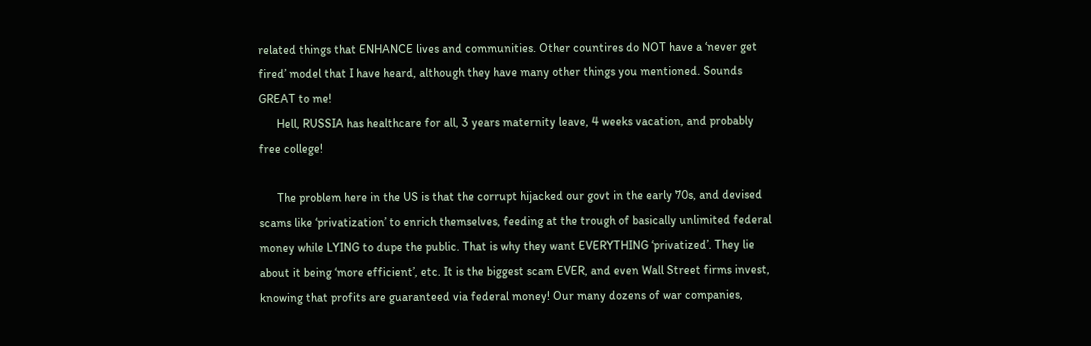related things that ENHANCE lives and communities. Other countires do NOT have a ‘never get fired’ model that I have heard, although they have many other things you mentioned. Sounds GREAT to me!
      Hell, RUSSIA has healthcare for all, 3 years maternity leave, 4 weeks vacation, and probably free college!

      The problem here in the US is that the corrupt hijacked our govt in the early 70s, and devised scams like ‘privatization’ to enrich themselves, feeding at the trough of basically unlimited federal money while LYING to dupe the public. That is why they want EVERYTHING ‘privatized’. They lie about it being ‘more efficient’, etc. It is the biggest scam EVER, and even Wall Street firms invest, knowing that profits are guaranteed via federal money! Our many dozens of war companies,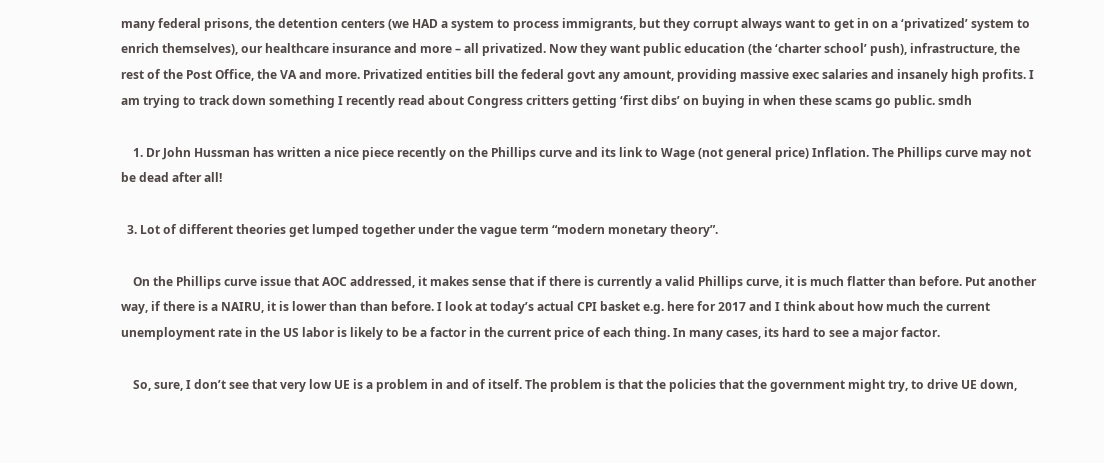many federal prisons, the detention centers (we HAD a system to process immigrants, but they corrupt always want to get in on a ‘privatized’ system to enrich themselves), our healthcare insurance and more – all privatized. Now they want public education (the ‘charter school’ push), infrastructure, the rest of the Post Office, the VA and more. Privatized entities bill the federal govt any amount, providing massive exec salaries and insanely high profits. I am trying to track down something I recently read about Congress critters getting ‘first dibs’ on buying in when these scams go public. smdh

    1. Dr John Hussman has written a nice piece recently on the Phillips curve and its link to Wage (not general price) Inflation. The Phillips curve may not be dead after all!

  3. Lot of different theories get lumped together under the vague term “modern monetary theory”.

    On the Phillips curve issue that AOC addressed, it makes sense that if there is currently a valid Phillips curve, it is much flatter than before. Put another way, if there is a NAIRU, it is lower than than before. I look at today’s actual CPI basket e.g. here for 2017 and I think about how much the current unemployment rate in the US labor is likely to be a factor in the current price of each thing. In many cases, its hard to see a major factor.

    So, sure, I don’t see that very low UE is a problem in and of itself. The problem is that the policies that the government might try, to drive UE down,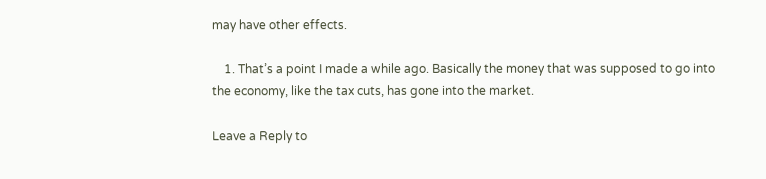may have other effects.

    1. That’s a point I made a while ago. Basically the money that was supposed to go into the economy, like the tax cuts, has gone into the market.

Leave a Reply to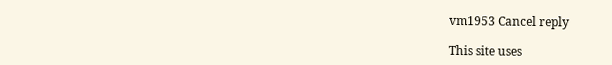vm1953 Cancel reply

This site uses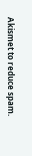Akismet to reduce spam.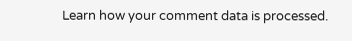Learn how your comment data is processed.